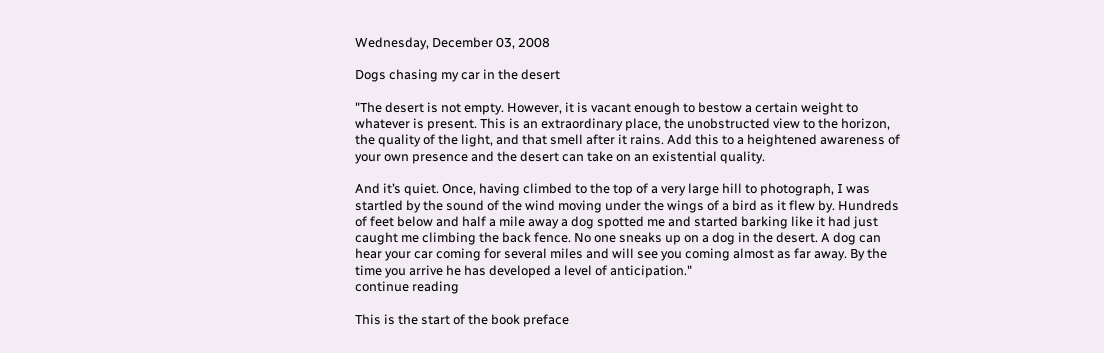Wednesday, December 03, 2008

Dogs chasing my car in the desert

"The desert is not empty. However, it is vacant enough to bestow a certain weight to whatever is present. This is an extraordinary place, the unobstructed view to the horizon, the quality of the light, and that smell after it rains. Add this to a heightened awareness of your own presence and the desert can take on an existential quality.

And it’s quiet. Once, having climbed to the top of a very large hill to photograph, I was startled by the sound of the wind moving under the wings of a bird as it flew by. Hundreds of feet below and half a mile away a dog spotted me and started barking like it had just caught me climbing the back fence. No one sneaks up on a dog in the desert. A dog can hear your car coming for several miles and will see you coming almost as far away. By the time you arrive he has developed a level of anticipation."
continue reading

This is the start of the book preface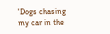'Dogs chasing my car in the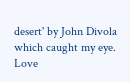desert' by John Divola which caught my eye. Love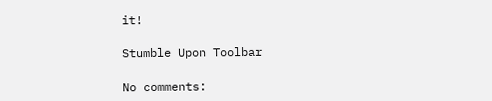it!

Stumble Upon Toolbar

No comments: